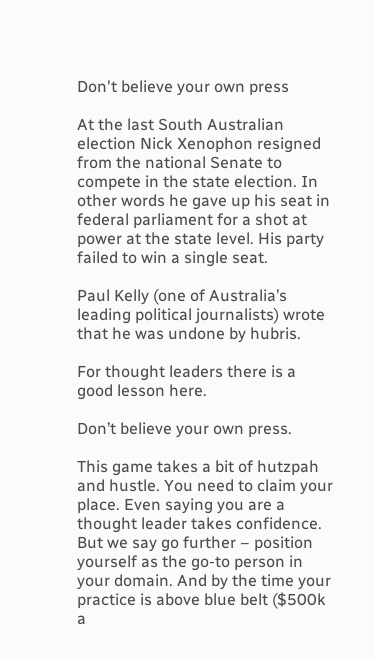Don't believe your own press

At the last South Australian election Nick Xenophon resigned from the national Senate to compete in the state election. In other words he gave up his seat in federal parliament for a shot at power at the state level. His party failed to win a single seat.

Paul Kelly (one of Australia’s leading political journalists) wrote that he was undone by hubris.

For thought leaders there is a good lesson here.

Don’t believe your own press.

This game takes a bit of hutzpah and hustle. You need to claim your place. Even saying you are a thought leader takes confidence. But we say go further – position yourself as the go-to person in your domain. And by the time your practice is above blue belt ($500k a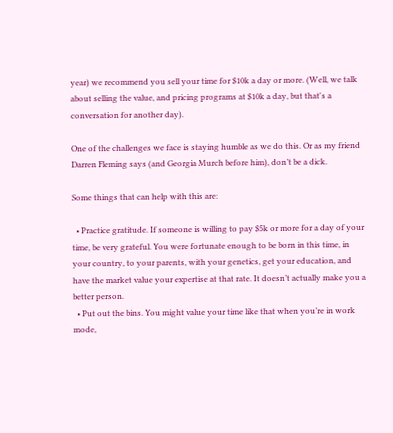year) we recommend you sell your time for $10k a day or more. (Well, we talk about selling the value, and pricing programs at $10k a day, but that's a conversation for another day).

One of the challenges we face is staying humble as we do this. Or as my friend Darren Fleming says (and Georgia Murch before him), don’t be a dick.

Some things that can help with this are:

  • Practice gratitude. If someone is willing to pay $5k or more for a day of your time, be very grateful. You were fortunate enough to be born in this time, in your country, to your parents, with your genetics, get your education, and have the market value your expertise at that rate. It doesn’t actually make you a better person.
  • Put out the bins. You might value your time like that when you’re in work mode,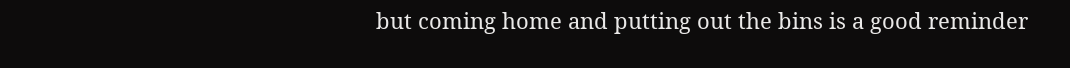but coming home and putting out the bins is a good reminder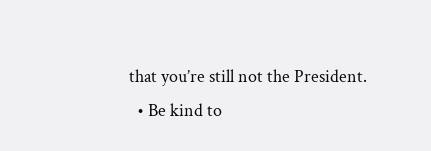that you’re still not the President.
  • Be kind to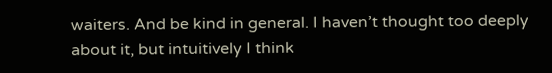waiters. And be kind in general. I haven’t thought too deeply about it, but intuitively I think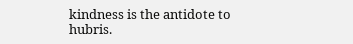kindness is the antidote to hubris.